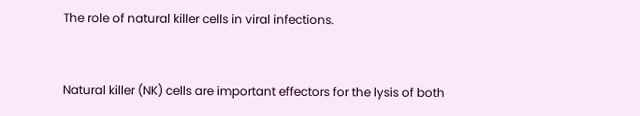The role of natural killer cells in viral infections.


Natural killer (NK) cells are important effectors for the lysis of both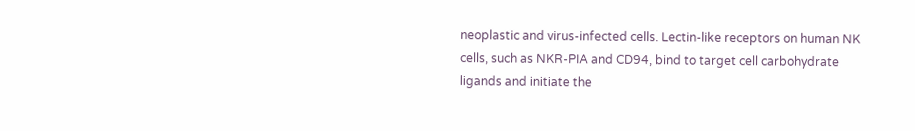neoplastic and virus-infected cells. Lectin-like receptors on human NK cells, such as NKR-PIA and CD94, bind to target cell carbohydrate ligands and initiate the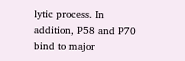lytic process. In addition, P58 and P70 bind to major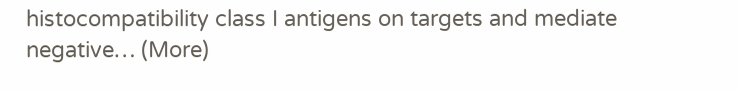histocompatibility class I antigens on targets and mediate negative… (More)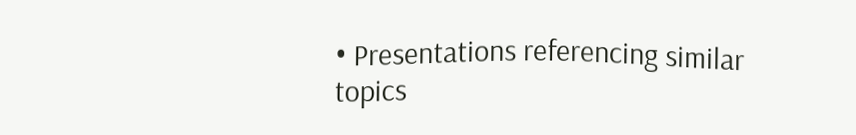• Presentations referencing similar topics